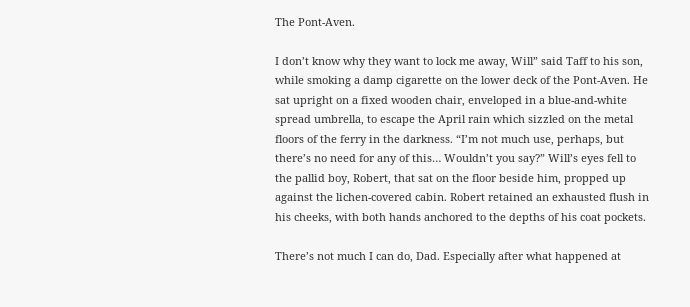The Pont-Aven.

I don’t know why they want to lock me away, Will” said Taff to his son, while smoking a damp cigarette on the lower deck of the Pont-Aven. He sat upright on a fixed wooden chair, enveloped in a blue-and-white spread umbrella, to escape the April rain which sizzled on the metal floors of the ferry in the darkness. “I’m not much use, perhaps, but there’s no need for any of this… Wouldn’t you say?” Will’s eyes fell to the pallid boy, Robert, that sat on the floor beside him, propped up against the lichen-covered cabin. Robert retained an exhausted flush in his cheeks, with both hands anchored to the depths of his coat pockets.

There’s not much I can do, Dad. Especially after what happened at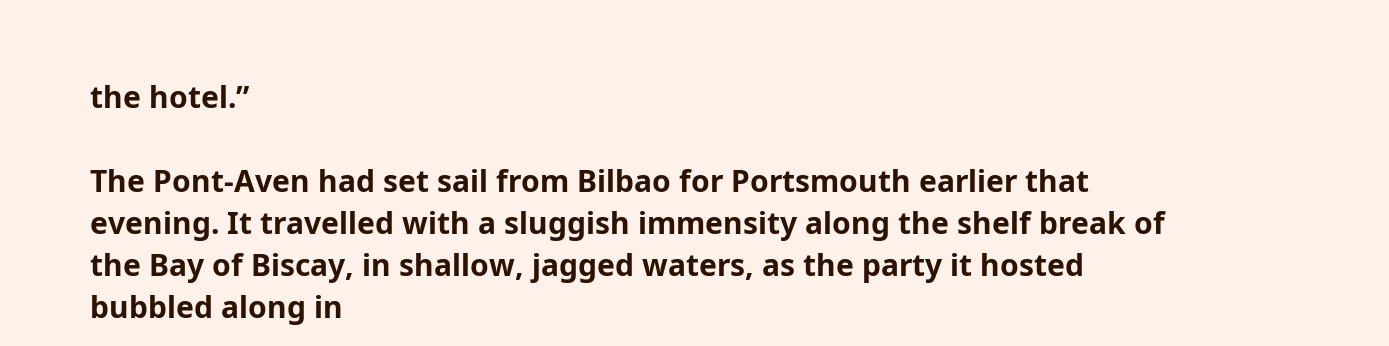the hotel.”

The Pont-Aven had set sail from Bilbao for Portsmouth earlier that evening. It travelled with a sluggish immensity along the shelf break of the Bay of Biscay, in shallow, jagged waters, as the party it hosted bubbled along in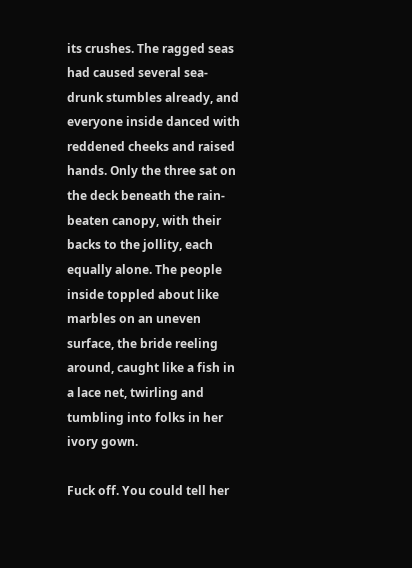its crushes. The ragged seas had caused several sea-drunk stumbles already, and everyone inside danced with reddened cheeks and raised hands. Only the three sat on the deck beneath the rain-beaten canopy, with their backs to the jollity, each equally alone. The people inside toppled about like marbles on an uneven surface, the bride reeling around, caught like a fish in a lace net, twirling and tumbling into folks in her ivory gown.

Fuck off. You could tell her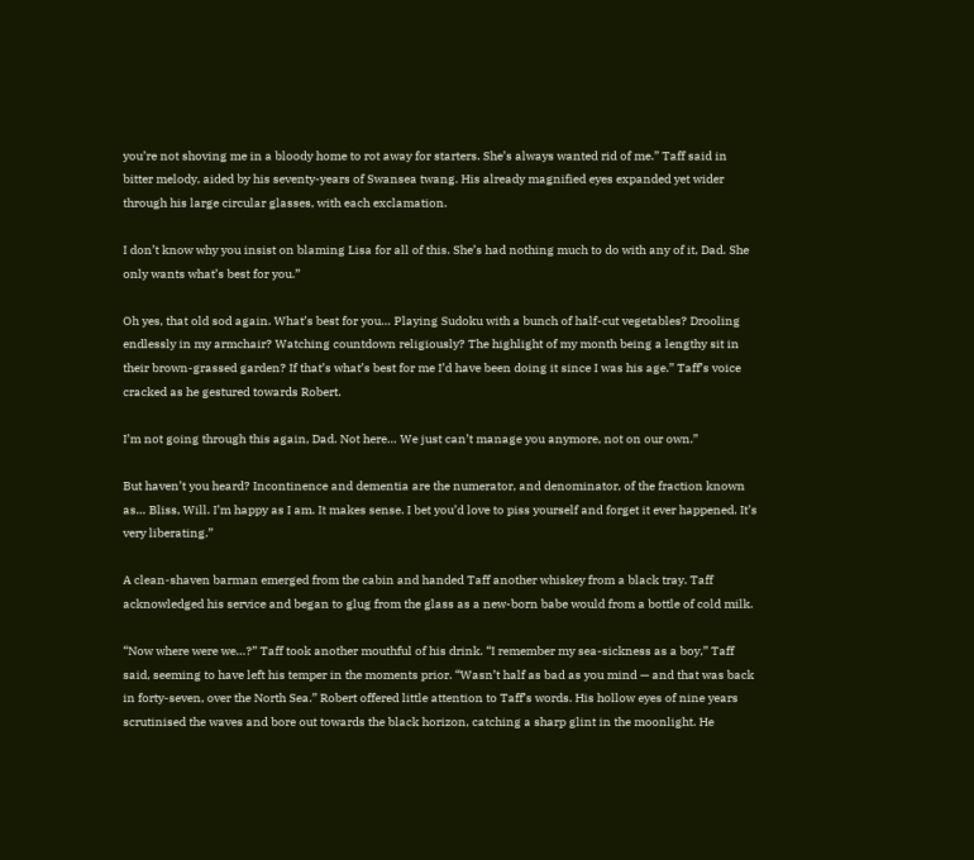you’re not shoving me in a bloody home to rot away for starters. She’s always wanted rid of me.” Taff said in bitter melody, aided by his seventy-years of Swansea twang. His already magnified eyes expanded yet wider through his large circular glasses, with each exclamation.

I don’t know why you insist on blaming Lisa for all of this. She’s had nothing much to do with any of it, Dad. She only wants what’s best for you.”

Oh yes, that old sod again. What’s best for you… Playing Sudoku with a bunch of half-cut vegetables? Drooling endlessly in my armchair? Watching countdown religiously? The highlight of my month being a lengthy sit in their brown-grassed garden? If that’s what’s best for me I’d have been doing it since I was his age.” Taff’s voice cracked as he gestured towards Robert.

I’m not going through this again, Dad. Not here… We just can’t manage you anymore, not on our own.”

But haven’t you heard? Incontinence and dementia are the numerator, and denominator, of the fraction known as… Bliss, Will. I’m happy as I am. It makes sense. I bet you’d love to piss yourself and forget it ever happened. It’s very liberating.”

A clean-shaven barman emerged from the cabin and handed Taff another whiskey from a black tray. Taff acknowledged his service and began to glug from the glass as a new-born babe would from a bottle of cold milk.

“Now where were we…?” Taff took another mouthful of his drink. “I remember my sea-sickness as a boy,” Taff said, seeming to have left his temper in the moments prior. “Wasn’t half as bad as you mind — and that was back in forty-seven, over the North Sea.” Robert offered little attention to Taff’s words. His hollow eyes of nine years scrutinised the waves and bore out towards the black horizon, catching a sharp glint in the moonlight. He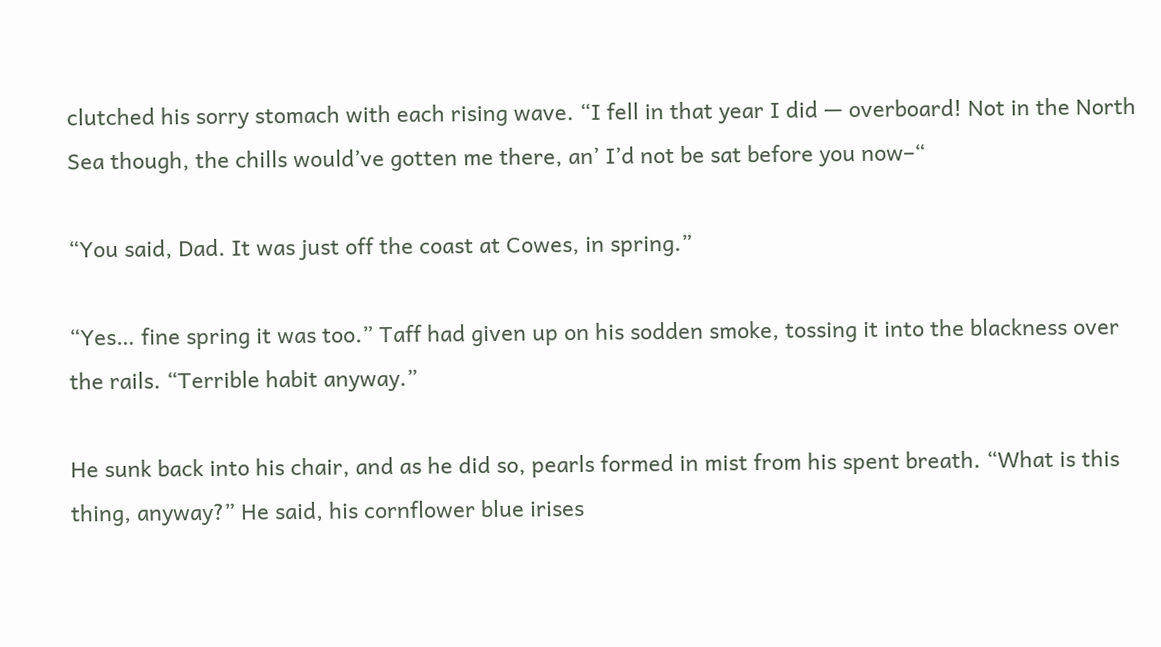clutched his sorry stomach with each rising wave. “I fell in that year I did — overboard! Not in the North Sea though, the chills would’ve gotten me there, an’ I’d not be sat before you now–“

“You said, Dad. It was just off the coast at Cowes, in spring.”

“Yes… fine spring it was too.” Taff had given up on his sodden smoke, tossing it into the blackness over the rails. “Terrible habit anyway.”

He sunk back into his chair, and as he did so, pearls formed in mist from his spent breath. “What is this thing, anyway?” He said, his cornflower blue irises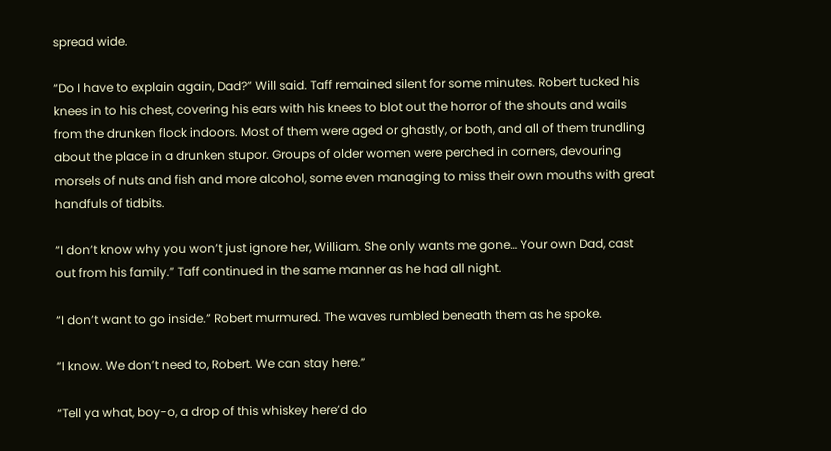spread wide.

“Do I have to explain again, Dad?” Will said. Taff remained silent for some minutes. Robert tucked his knees in to his chest, covering his ears with his knees to blot out the horror of the shouts and wails from the drunken flock indoors. Most of them were aged or ghastly, or both, and all of them trundling about the place in a drunken stupor. Groups of older women were perched in corners, devouring morsels of nuts and fish and more alcohol, some even managing to miss their own mouths with great handfuls of tidbits.

“I don’t know why you won’t just ignore her, William. She only wants me gone… Your own Dad, cast out from his family.” Taff continued in the same manner as he had all night.

“I don’t want to go inside.” Robert murmured. The waves rumbled beneath them as he spoke.

“I know. We don’t need to, Robert. We can stay here.”

“Tell ya what, boy-o, a drop of this whiskey here’d do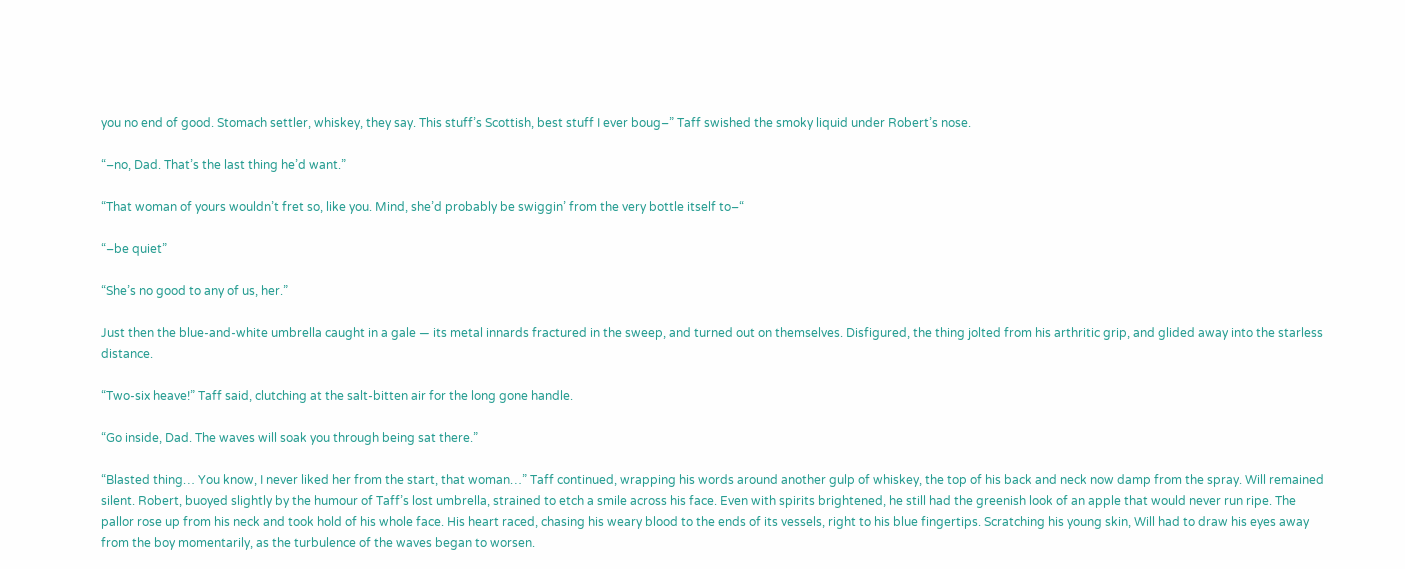you no end of good. Stomach settler, whiskey, they say. This stuff’s Scottish, best stuff I ever boug–” Taff swished the smoky liquid under Robert’s nose.

“–no, Dad. That’s the last thing he’d want.”

“That woman of yours wouldn’t fret so, like you. Mind, she’d probably be swiggin’ from the very bottle itself to–“

“–be quiet”

“She’s no good to any of us, her.”

Just then the blue-and-white umbrella caught in a gale — its metal innards fractured in the sweep, and turned out on themselves. Disfigured, the thing jolted from his arthritic grip, and glided away into the starless distance.

“Two-six heave!” Taff said, clutching at the salt-bitten air for the long gone handle.

“Go inside, Dad. The waves will soak you through being sat there.”

“Blasted thing… You know, I never liked her from the start, that woman…” Taff continued, wrapping his words around another gulp of whiskey, the top of his back and neck now damp from the spray. Will remained silent. Robert, buoyed slightly by the humour of Taff’s lost umbrella, strained to etch a smile across his face. Even with spirits brightened, he still had the greenish look of an apple that would never run ripe. The pallor rose up from his neck and took hold of his whole face. His heart raced, chasing his weary blood to the ends of its vessels, right to his blue fingertips. Scratching his young skin, Will had to draw his eyes away from the boy momentarily, as the turbulence of the waves began to worsen.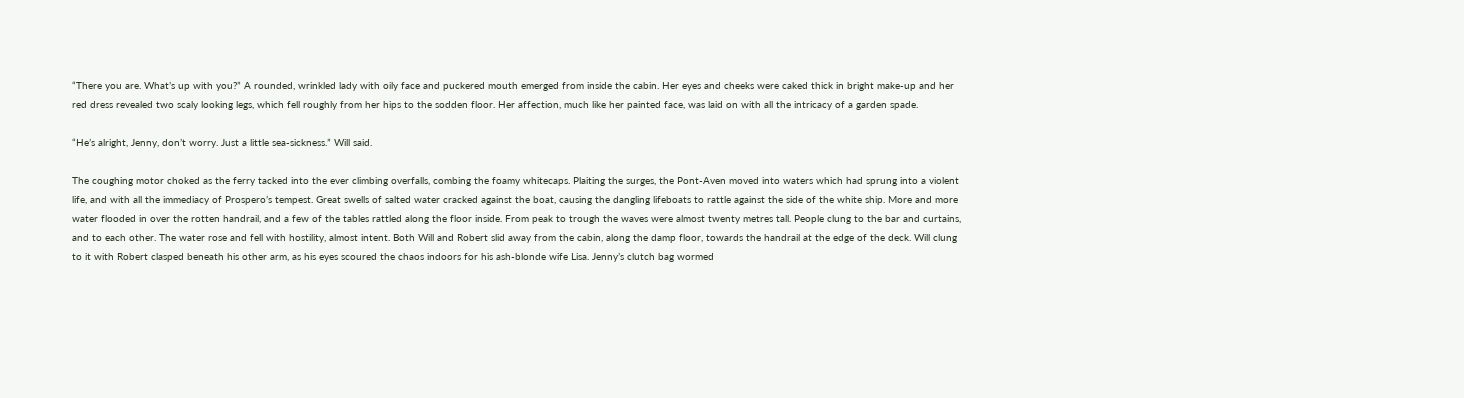“There you are. What’s up with you?” A rounded, wrinkled lady with oily face and puckered mouth emerged from inside the cabin. Her eyes and cheeks were caked thick in bright make-up and her red dress revealed two scaly looking legs, which fell roughly from her hips to the sodden floor. Her affection, much like her painted face, was laid on with all the intricacy of a garden spade.

“He’s alright, Jenny, don’t worry. Just a little sea-sickness.” Will said.

The coughing motor choked as the ferry tacked into the ever climbing overfalls, combing the foamy whitecaps. Plaiting the surges, the Pont-Aven moved into waters which had sprung into a violent life, and with all the immediacy of Prospero’s tempest. Great swells of salted water cracked against the boat, causing the dangling lifeboats to rattle against the side of the white ship. More and more water flooded in over the rotten handrail, and a few of the tables rattled along the floor inside. From peak to trough the waves were almost twenty metres tall. People clung to the bar and curtains, and to each other. The water rose and fell with hostility, almost intent. Both Will and Robert slid away from the cabin, along the damp floor, towards the handrail at the edge of the deck. Will clung to it with Robert clasped beneath his other arm, as his eyes scoured the chaos indoors for his ash-blonde wife Lisa. Jenny’s clutch bag wormed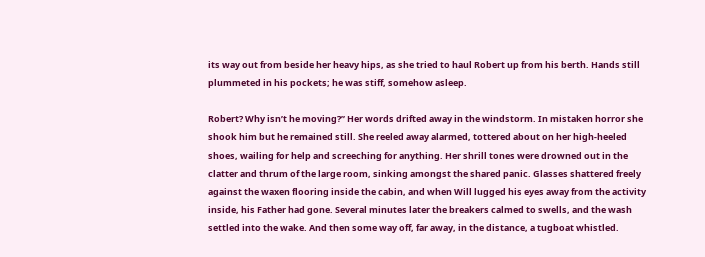its way out from beside her heavy hips, as she tried to haul Robert up from his berth. Hands still plummeted in his pockets; he was stiff, somehow asleep.

Robert? Why isn’t he moving?” Her words drifted away in the windstorm. In mistaken horror she shook him but he remained still. She reeled away alarmed, tottered about on her high-heeled shoes, wailing for help and screeching for anything. Her shrill tones were drowned out in the clatter and thrum of the large room, sinking amongst the shared panic. Glasses shattered freely against the waxen flooring inside the cabin, and when Will lugged his eyes away from the activity inside, his Father had gone. Several minutes later the breakers calmed to swells, and the wash settled into the wake. And then some way off, far away, in the distance, a tugboat whistled.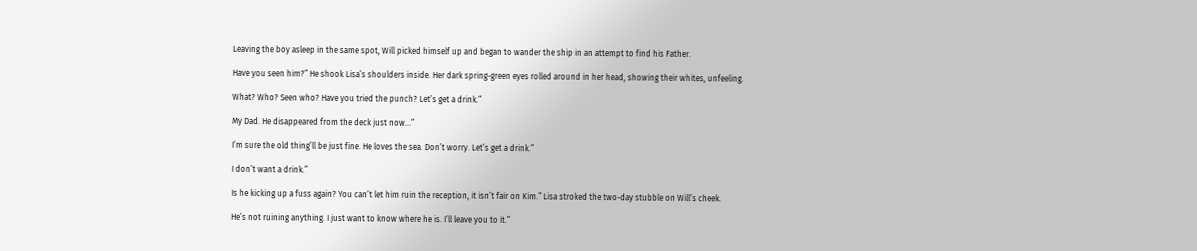Leaving the boy asleep in the same spot, Will picked himself up and began to wander the ship in an attempt to find his Father.

Have you seen him?” He shook Lisa’s shoulders inside. Her dark spring-green eyes rolled around in her head, showing their whites, unfeeling.

What? Who? Seen who? Have you tried the punch? Let’s get a drink.”

My Dad. He disappeared from the deck just now…”

I’m sure the old thing’ll be just fine. He loves the sea. Don’t worry. Let’s get a drink.”

I don’t want a drink.”

Is he kicking up a fuss again? You can’t let him ruin the reception, it isn’t fair on Kim.” Lisa stroked the two-day stubble on Will’s cheek.

He’s not ruining anything. I just want to know where he is. I’ll leave you to it.”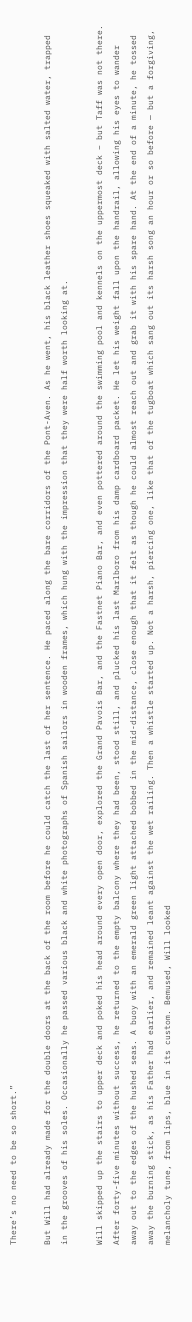There’s no need to be so short.”

But Will had already made for the double doors at the back of the room before he could catch the last of her sentence. He paced along the bare corridors of the Pont-Aven. As he went, his black leather shoes squeaked with salted water, trapped in the grooves of his soles. Occasionally he passed various black and white photographs of Spanish sailors in wooden frames, which hung with the impression that they were half worth looking at.

Will skipped up the stairs to upper deck and poked his head around every open door, explored the Grand Pavois Bar, and the Fastnet Piano Bar, and even pottered around the swimming pool and kennels on the uppermost deck – but Taff was not there. After forty-five minutes without success, he returned to the empty balcony where they had been, stood still, and plucked his last Marlboro from his damp cardboard packet. He let his weight fall upon the handrail, allowing his eyes to wander away out to the edges of the hushed seas. A buoy with an emerald green light attached bobbed in the mid-distance, close enough that it felt as though he could almost reach out and grab it with his spare hand. At the end of a minute, he tossed away the burning stick, as his Father had earlier, and remained leant against the wet railing. Then a whistle started up. Not a harsh, piercing one, like that of the tugboat which sang out its harsh song an hour or so before — but a forgiving, melancholy tune, from lips, blue in its custom. Bemused, Will looked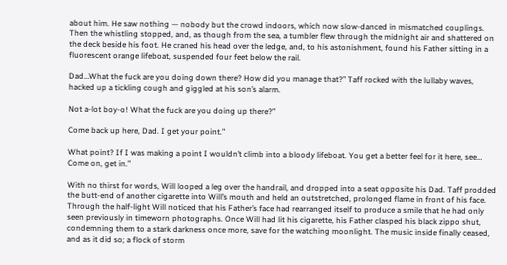about him. He saw nothing — nobody but the crowd indoors, which now slow-danced in mismatched couplings. Then the whistling stopped, and, as though from the sea, a tumbler flew through the midnight air and shattered on the deck beside his foot. He craned his head over the ledge, and, to his astonishment, found his Father sitting in a fluorescent orange lifeboat, suspended four feet below the rail.

Dad…What the fuck are you doing down there? How did you manage that?” Taff rocked with the lullaby waves, hacked up a tickling cough and giggled at his son’s alarm.

Not a-lot boy-o! What the fuck are you doing up there?”

Come back up here, Dad. I get your point.”

What point? If I was making a point I wouldn’t climb into a bloody lifeboat. You get a better feel for it here, see… Come on, get in.”

With no thirst for words, Will looped a leg over the handrail, and dropped into a seat opposite his Dad. Taff prodded the butt-end of another cigarette into Will’s mouth and held an outstretched, prolonged flame in front of his face. Through the half-light Will noticed that his Father’s face had rearranged itself to produce a smile that he had only seen previously in timeworn photographs. Once Will had lit his cigarette, his Father clasped his black zippo shut, condemning them to a stark darkness once more, save for the watching moonlight. The music inside finally ceased, and as it did so; a flock of storm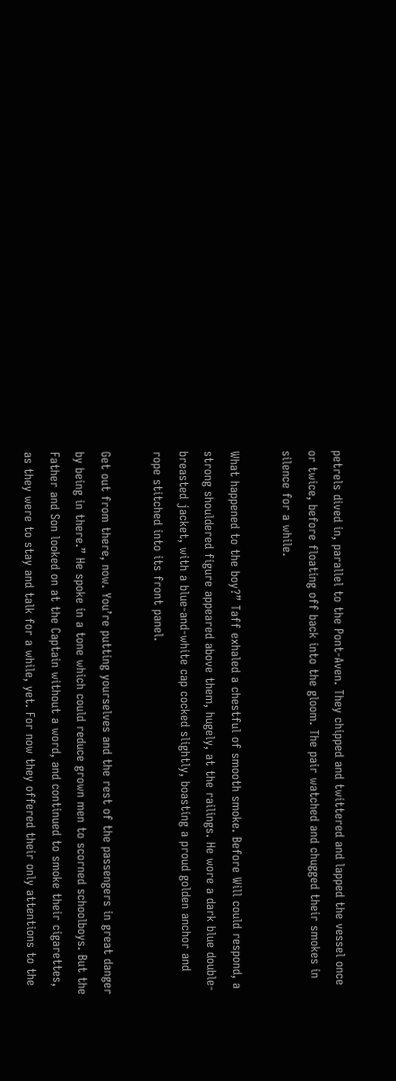petrels dived in, parallel to the Pont-Aven. They chipped and twittered and lapped the vessel once or twice, before floating off back into the gloom. The pair watched and chugged their smokes in silence for a while.

What happened to the boy?” Taff exhaled a chestful of smooth smoke. Before Will could respond, a strong shouldered figure appeared above them, hugely, at the railings. He wore a dark blue double-breasted jacket, with a blue-and-white cap cocked slightly, boasting a proud golden anchor and rope stitched into its front panel.

Get out from there, now. You’re putting yourselves and the rest of the passengers in great danger by being in there.” He spoke in a tone which could reduce grown men to scorned schoolboys. But the Father and Son looked on at the Captain without a word, and continued to smoke their cigarettes, as they were to stay and talk for a while, yet. For now they offered their only attentions to the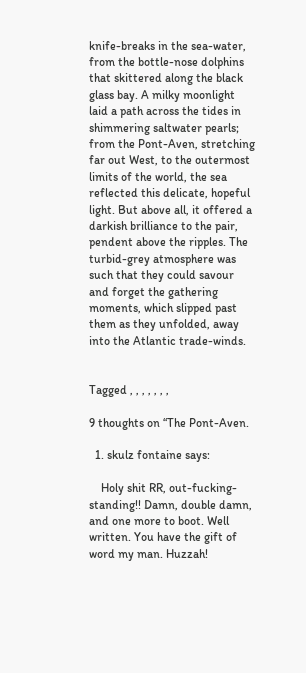knife-breaks in the sea-water, from the bottle-nose dolphins that skittered along the black glass bay. A milky moonlight laid a path across the tides in shimmering saltwater pearls; from the Pont-Aven, stretching far out West, to the outermost limits of the world, the sea reflected this delicate, hopeful light. But above all, it offered a darkish brilliance to the pair, pendent above the ripples. The turbid-grey atmosphere was such that they could savour and forget the gathering moments, which slipped past them as they unfolded, away into the Atlantic trade-winds.


Tagged , , , , , , ,

9 thoughts on “The Pont-Aven.

  1. skulz fontaine says:

    Holy shit RR, out-fucking-standing!! Damn, double damn, and one more to boot. Well written. You have the gift of word my man. Huzzah!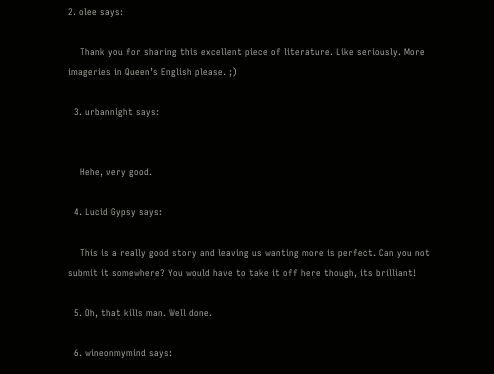2. olee says:

    Thank you for sharing this excellent piece of literature. Like seriously. More imageries in Queen’s English please. ;)

  3. urbannight says:


    Hehe, very good.

  4. Lucid Gypsy says:

    This is a really good story and leaving us wanting more is perfect. Can you not submit it somewhere? You would have to take it off here though, its brilliant!

  5. Oh, that kills man. Well done.

  6. wineonmymind says: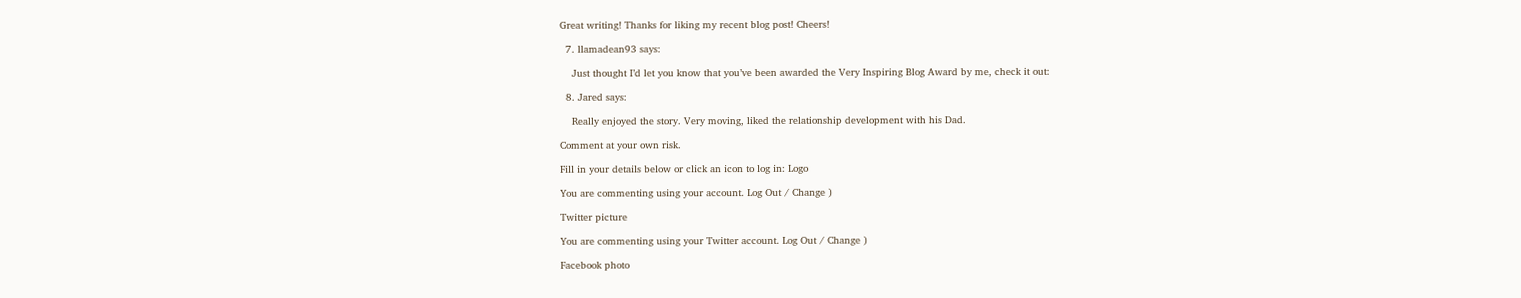Great writing! Thanks for liking my recent blog post! Cheers!

  7. llamadean93 says:

    Just thought I’d let you know that you’ve been awarded the Very Inspiring Blog Award by me, check it out:

  8. Jared says:

    Really enjoyed the story. Very moving, liked the relationship development with his Dad.

Comment at your own risk.

Fill in your details below or click an icon to log in: Logo

You are commenting using your account. Log Out / Change )

Twitter picture

You are commenting using your Twitter account. Log Out / Change )

Facebook photo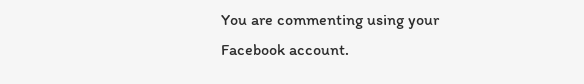You are commenting using your Facebook account.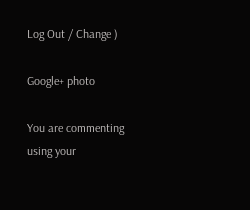Log Out / Change )

Google+ photo

You are commenting using your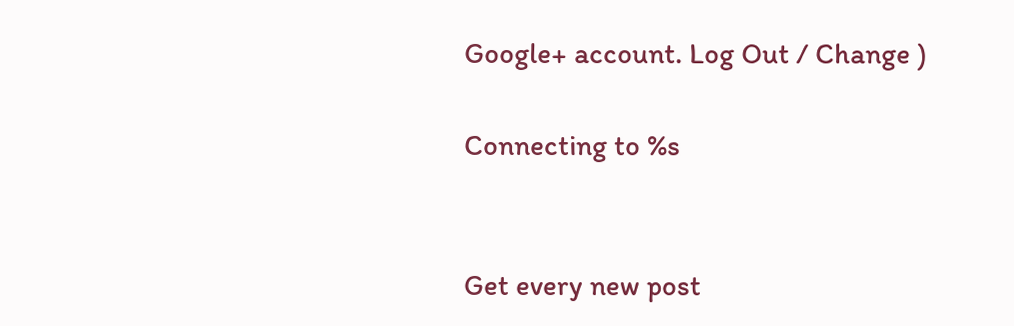Google+ account. Log Out / Change )

Connecting to %s


Get every new post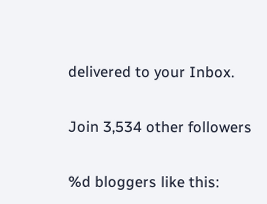delivered to your Inbox.

Join 3,534 other followers

%d bloggers like this: